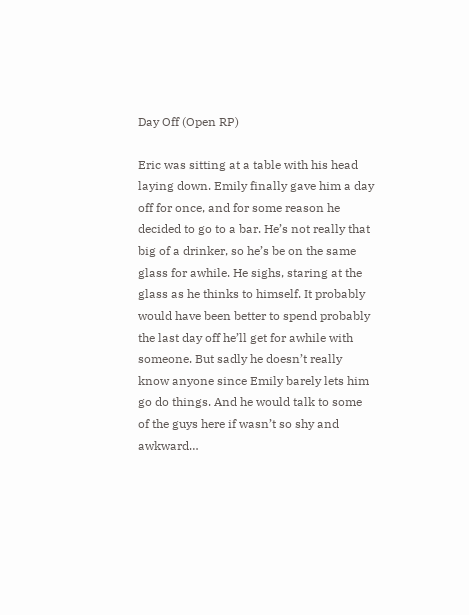Day Off (Open RP)

Eric was sitting at a table with his head laying down. Emily finally gave him a day off for once, and for some reason he decided to go to a bar. He’s not really that big of a drinker, so he’s be on the same glass for awhile. He sighs, staring at the glass as he thinks to himself. It probably would have been better to spend probably the last day off he’ll get for awhile with someone. But sadly he doesn’t really know anyone since Emily barely lets him go do things. And he would talk to some of the guys here if wasn’t so shy and awkward…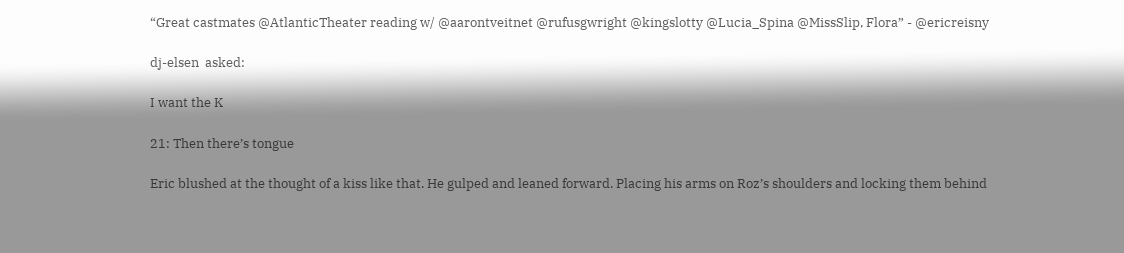“Great castmates @AtlanticTheater reading w/ @aarontveitnet @rufusgwright @kingslotty @Lucia_Spina @MissSlip, Flora” - @ericreisny

dj-elsen  asked:

I want the K

21: Then there’s tongue

Eric blushed at the thought of a kiss like that. He gulped and leaned forward. Placing his arms on Roz’s shoulders and locking them behind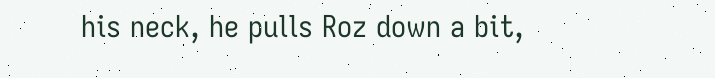his neck, he pulls Roz down a bit,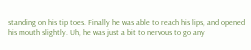standing on his tip toes. Finally he was able to reach his lips, and opened his mouth slightly. Uh, he was just a bit to nervous to go any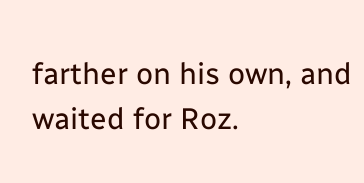farther on his own, and waited for Roz.